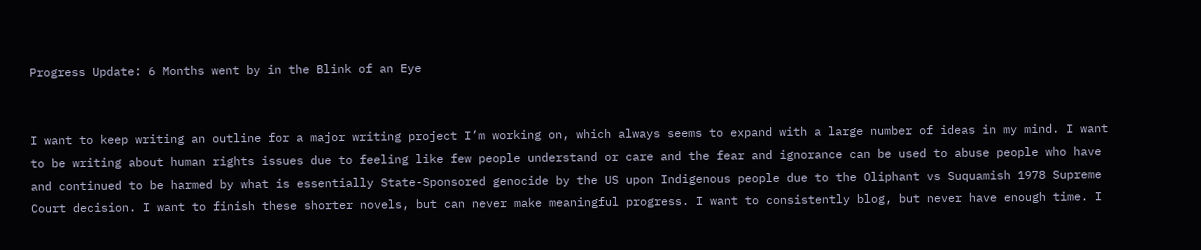Progress Update: 6 Months went by in the Blink of an Eye


I want to keep writing an outline for a major writing project I’m working on, which always seems to expand with a large number of ideas in my mind. I want to be writing about human rights issues due to feeling like few people understand or care and the fear and ignorance can be used to abuse people who have and continued to be harmed by what is essentially State-Sponsored genocide by the US upon Indigenous people due to the Oliphant vs Suquamish 1978 Supreme Court decision. I want to finish these shorter novels, but can never make meaningful progress. I want to consistently blog, but never have enough time. I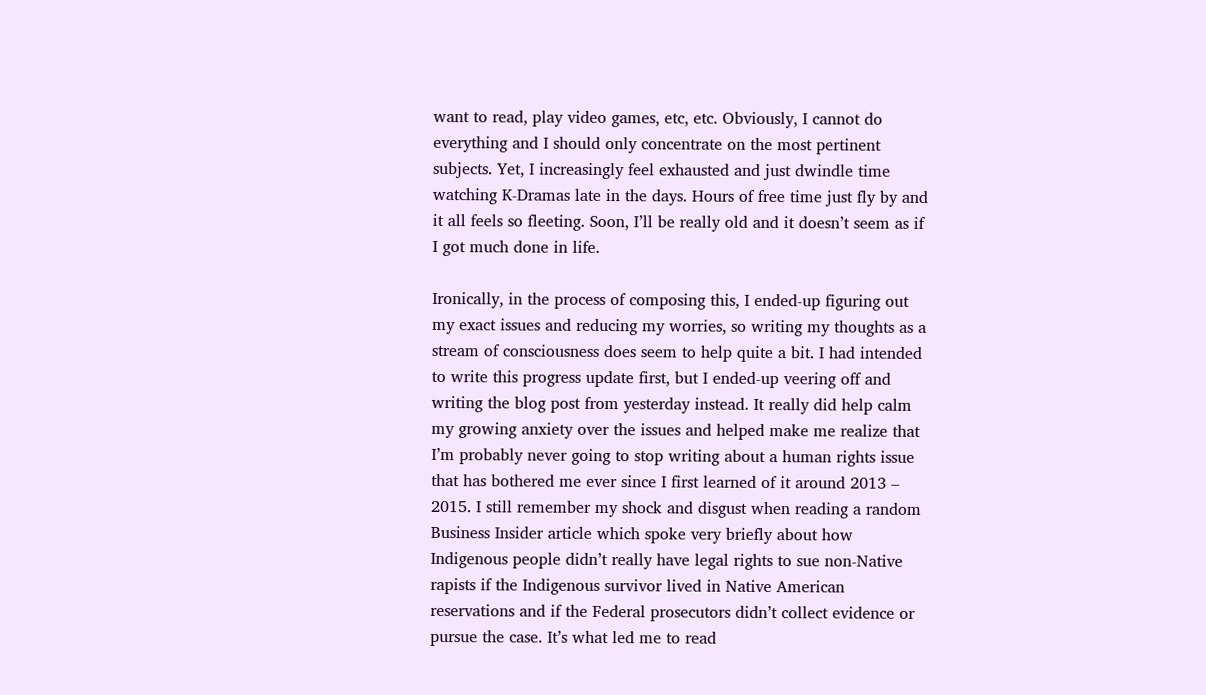want to read, play video games, etc, etc. Obviously, I cannot do everything and I should only concentrate on the most pertinent subjects. Yet, I increasingly feel exhausted and just dwindle time watching K-Dramas late in the days. Hours of free time just fly by and it all feels so fleeting. Soon, I’ll be really old and it doesn’t seem as if I got much done in life.

Ironically, in the process of composing this, I ended-up figuring out my exact issues and reducing my worries, so writing my thoughts as a stream of consciousness does seem to help quite a bit. I had intended to write this progress update first, but I ended-up veering off and writing the blog post from yesterday instead. It really did help calm my growing anxiety over the issues and helped make me realize that I’m probably never going to stop writing about a human rights issue that has bothered me ever since I first learned of it around 2013 – 2015. I still remember my shock and disgust when reading a random Business Insider article which spoke very briefly about how Indigenous people didn’t really have legal rights to sue non-Native rapists if the Indigenous survivor lived in Native American reservations and if the Federal prosecutors didn’t collect evidence or pursue the case. It’s what led me to read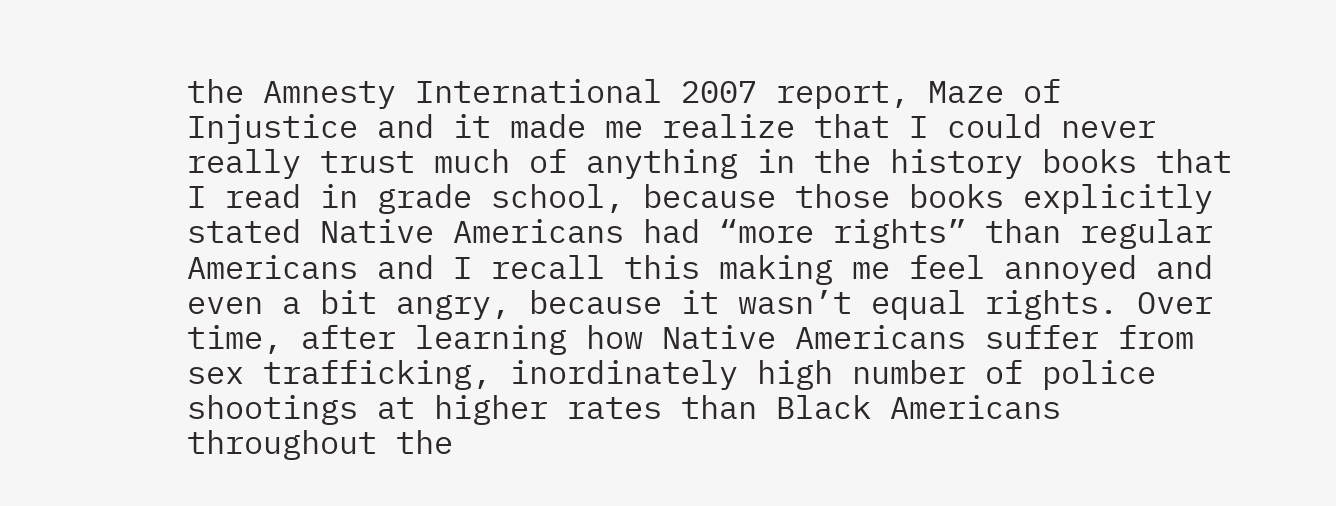the Amnesty International 2007 report, Maze of Injustice and it made me realize that I could never really trust much of anything in the history books that I read in grade school, because those books explicitly stated Native Americans had “more rights” than regular Americans and I recall this making me feel annoyed and even a bit angry, because it wasn’t equal rights. Over time, after learning how Native Americans suffer from sex trafficking, inordinately high number of police shootings at higher rates than Black Americans throughout the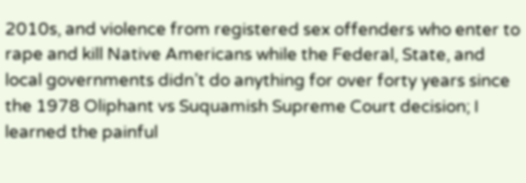2010s, and violence from registered sex offenders who enter to rape and kill Native Americans while the Federal, State, and local governments didn’t do anything for over forty years since the 1978 Oliphant vs Suquamish Supreme Court decision; I learned the painful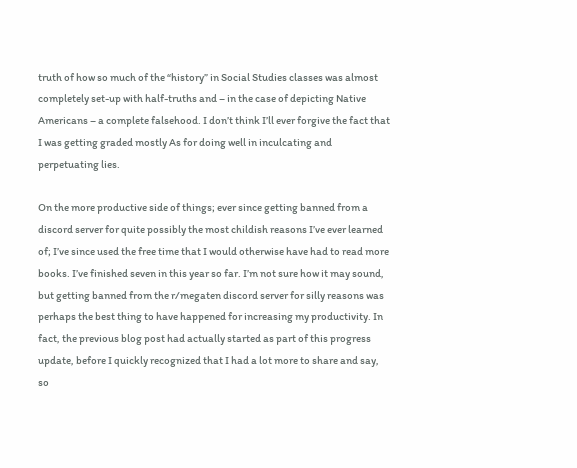truth of how so much of the “history” in Social Studies classes was almost completely set-up with half-truths and – in the case of depicting Native Americans – a complete falsehood. I don’t think I’ll ever forgive the fact that I was getting graded mostly As for doing well in inculcating and perpetuating lies.

On the more productive side of things; ever since getting banned from a discord server for quite possibly the most childish reasons I’ve ever learned of; I’ve since used the free time that I would otherwise have had to read more books. I’ve finished seven in this year so far. I’m not sure how it may sound, but getting banned from the r/megaten discord server for silly reasons was perhaps the best thing to have happened for increasing my productivity. In fact, the previous blog post had actually started as part of this progress update, before I quickly recognized that I had a lot more to share and say, so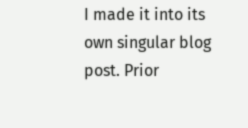I made it into its own singular blog post. Prior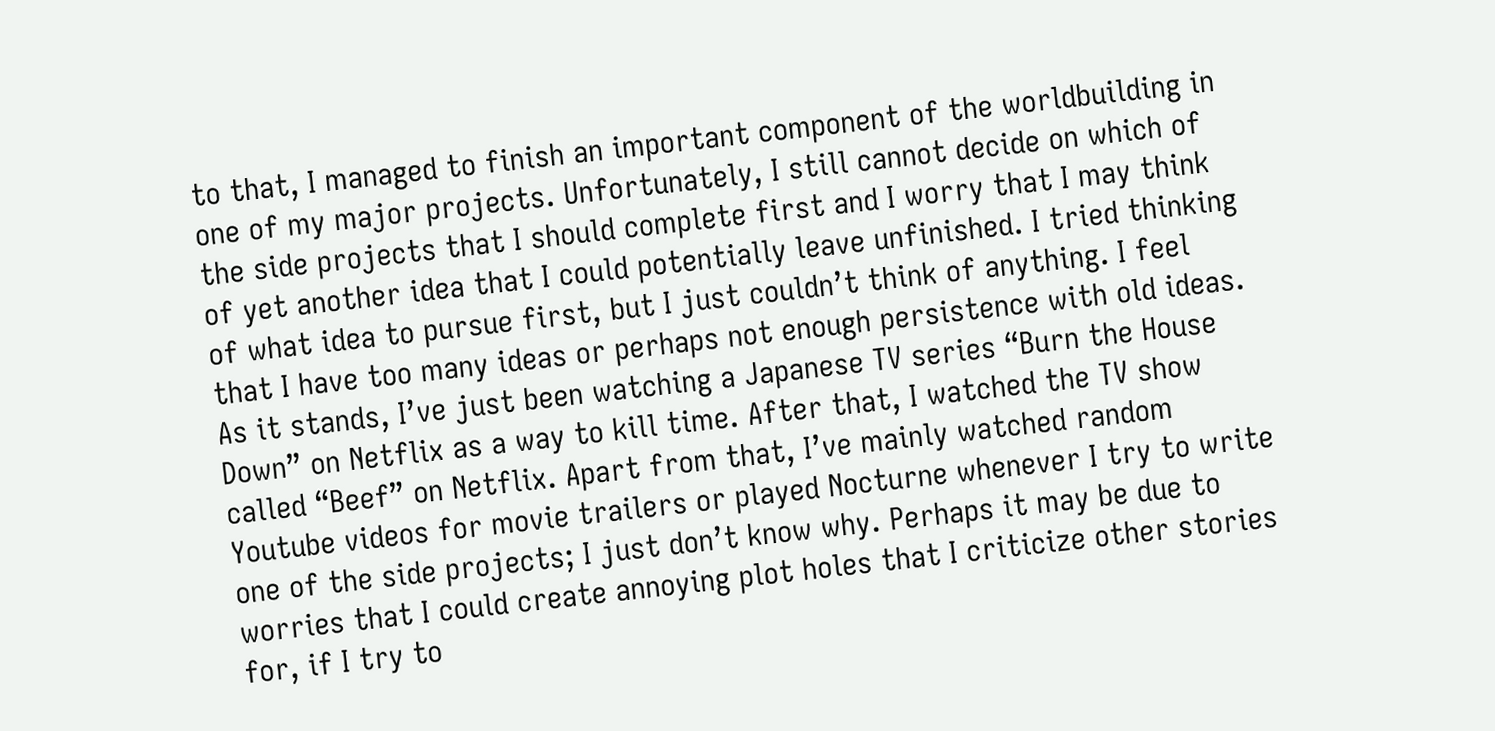to that, I managed to finish an important component of the worldbuilding in one of my major projects. Unfortunately, I still cannot decide on which of the side projects that I should complete first and I worry that I may think of yet another idea that I could potentially leave unfinished. I tried thinking of what idea to pursue first, but I just couldn’t think of anything. I feel that I have too many ideas or perhaps not enough persistence with old ideas. As it stands, I’ve just been watching a Japanese TV series “Burn the House Down” on Netflix as a way to kill time. After that, I watched the TV show called “Beef” on Netflix. Apart from that, I’ve mainly watched random Youtube videos for movie trailers or played Nocturne whenever I try to write one of the side projects; I just don’t know why. Perhaps it may be due to worries that I could create annoying plot holes that I criticize other stories for, if I try to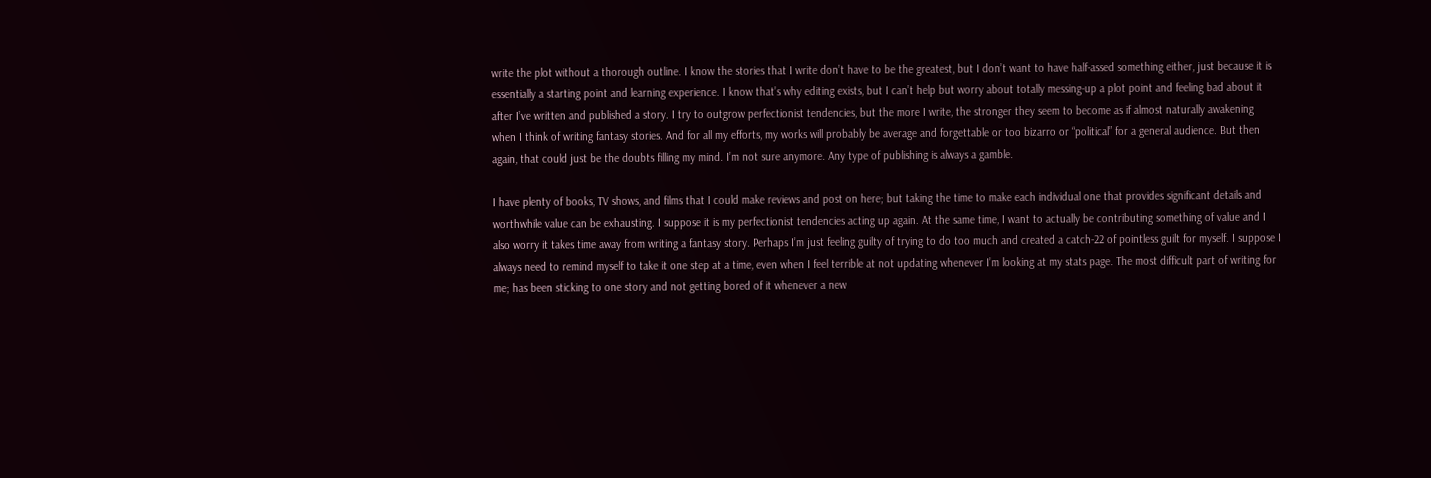write the plot without a thorough outline. I know the stories that I write don’t have to be the greatest, but I don’t want to have half-assed something either, just because it is essentially a starting point and learning experience. I know that’s why editing exists, but I can’t help but worry about totally messing-up a plot point and feeling bad about it after I’ve written and published a story. I try to outgrow perfectionist tendencies, but the more I write, the stronger they seem to become as if almost naturally awakening when I think of writing fantasy stories. And for all my efforts, my works will probably be average and forgettable or too bizarro or “political” for a general audience. But then again, that could just be the doubts filling my mind. I’m not sure anymore. Any type of publishing is always a gamble.

I have plenty of books, TV shows, and films that I could make reviews and post on here; but taking the time to make each individual one that provides significant details and worthwhile value can be exhausting. I suppose it is my perfectionist tendencies acting up again. At the same time, I want to actually be contributing something of value and I also worry it takes time away from writing a fantasy story. Perhaps I’m just feeling guilty of trying to do too much and created a catch-22 of pointless guilt for myself. I suppose I always need to remind myself to take it one step at a time, even when I feel terrible at not updating whenever I’m looking at my stats page. The most difficult part of writing for me; has been sticking to one story and not getting bored of it whenever a new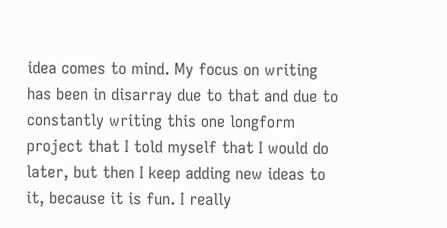idea comes to mind. My focus on writing has been in disarray due to that and due to constantly writing this one longform project that I told myself that I would do later, but then I keep adding new ideas to it, because it is fun. I really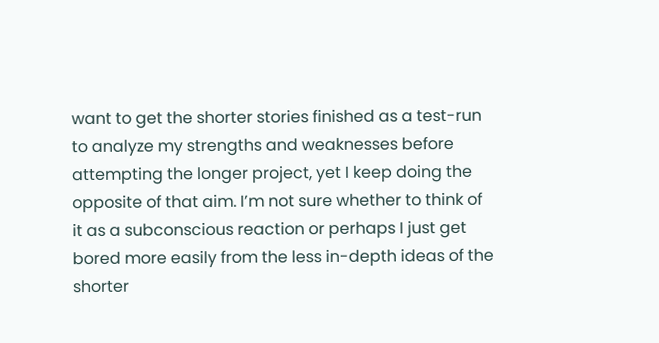want to get the shorter stories finished as a test-run to analyze my strengths and weaknesses before attempting the longer project, yet I keep doing the opposite of that aim. I’m not sure whether to think of it as a subconscious reaction or perhaps I just get bored more easily from the less in-depth ideas of the shorter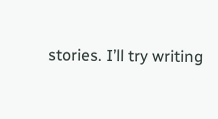stories. I’ll try writing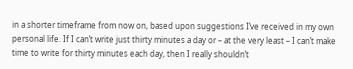in a shorter timeframe from now on, based upon suggestions I’ve received in my own personal life. If I can’t write just thirty minutes a day or – at the very least – I can’t make time to write for thirty minutes each day, then I really shouldn’t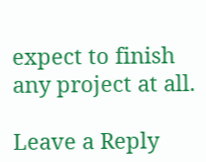expect to finish any project at all.

Leave a Reply